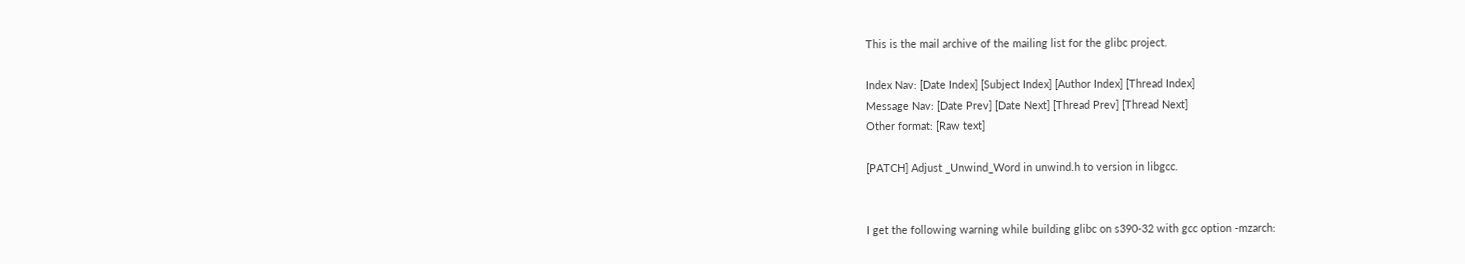This is the mail archive of the mailing list for the glibc project.

Index Nav: [Date Index] [Subject Index] [Author Index] [Thread Index]
Message Nav: [Date Prev] [Date Next] [Thread Prev] [Thread Next]
Other format: [Raw text]

[PATCH] Adjust _Unwind_Word in unwind.h to version in libgcc.


I get the following warning while building glibc on s390-32 with gcc option -mzarch: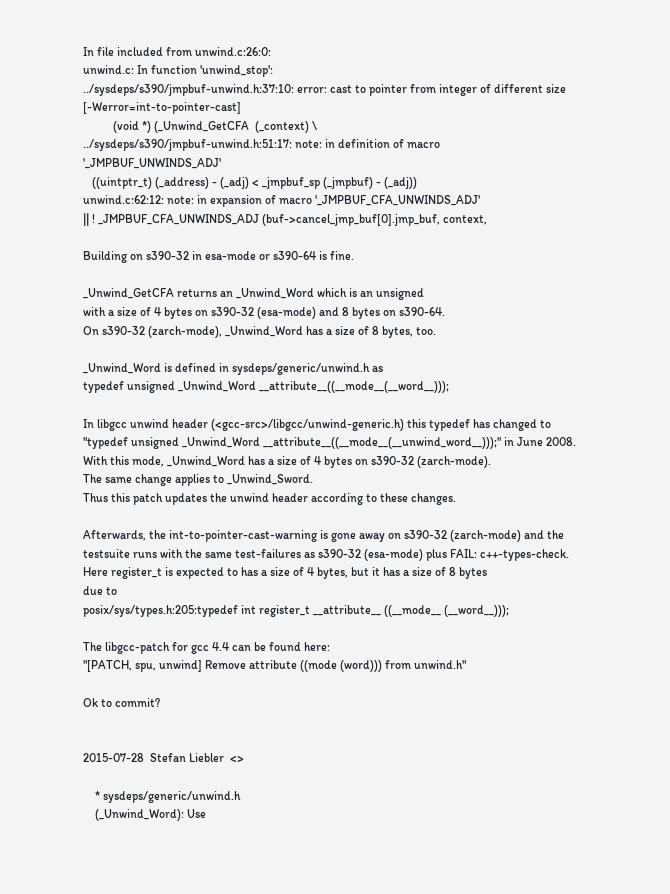In file included from unwind.c:26:0:
unwind.c: In function 'unwind_stop':
../sysdeps/s390/jmpbuf-unwind.h:37:10: error: cast to pointer from integer of different size [-Werror=int-to-pointer-cast]
          (void *) (_Unwind_GetCFA  (_context) \
../sysdeps/s390/jmpbuf-unwind.h:51:17: note: in definition of macro '_JMPBUF_UNWINDS_ADJ'
   ((uintptr_t) (_address) - (_adj) < _jmpbuf_sp (_jmpbuf) - (_adj))
unwind.c:62:12: note: in expansion of macro '_JMPBUF_CFA_UNWINDS_ADJ'
|| ! _JMPBUF_CFA_UNWINDS_ADJ (buf->cancel_jmp_buf[0].jmp_buf, context,

Building on s390-32 in esa-mode or s390-64 is fine.

_Unwind_GetCFA returns an _Unwind_Word which is an unsigned
with a size of 4 bytes on s390-32 (esa-mode) and 8 bytes on s390-64.
On s390-32 (zarch-mode), _Unwind_Word has a size of 8 bytes, too.

_Unwind_Word is defined in sysdeps/generic/unwind.h as
typedef unsigned _Unwind_Word __attribute__((__mode__(__word__)));

In libgcc unwind header (<gcc-src>/libgcc/unwind-generic.h) this typedef has changed to "typedef unsigned _Unwind_Word __attribute__((__mode__(__unwind_word__)));" in June 2008.
With this mode, _Unwind_Word has a size of 4 bytes on s390-32 (zarch-mode).
The same change applies to _Unwind_Sword.
Thus this patch updates the unwind header according to these changes.

Afterwards, the int-to-pointer-cast-warning is gone away on s390-32 (zarch-mode) and the testsuite runs with the same test-failures as s390-32 (esa-mode) plus FAIL: c++-types-check. Here register_t is expected to has a size of 4 bytes, but it has a size of 8 bytes
due to
posix/sys/types.h:205:typedef int register_t __attribute__ ((__mode__ (__word__)));

The libgcc-patch for gcc 4.4 can be found here:
"[PATCH, spu, unwind] Remove attribute ((mode (word))) from unwind.h"

Ok to commit?


2015-07-28  Stefan Liebler  <>

    * sysdeps/generic/unwind.h
    (_Unwind_Word): Use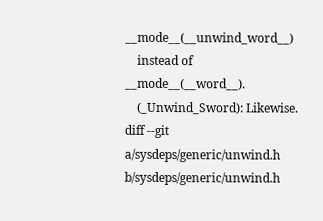__mode__(__unwind_word__)
    instead of __mode__(__word__).
    (_Unwind_Sword): Likewise.
diff --git a/sysdeps/generic/unwind.h b/sysdeps/generic/unwind.h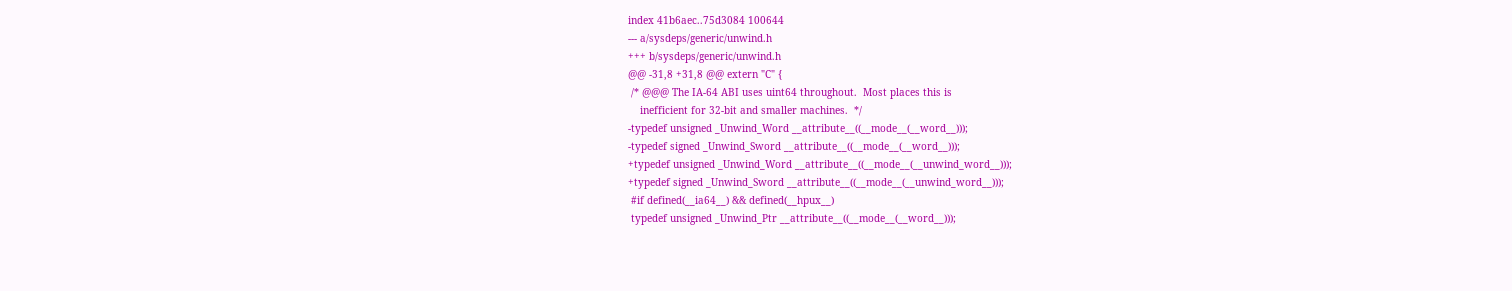index 41b6aec..75d3084 100644
--- a/sysdeps/generic/unwind.h
+++ b/sysdeps/generic/unwind.h
@@ -31,8 +31,8 @@ extern "C" {
 /* @@@ The IA-64 ABI uses uint64 throughout.  Most places this is
    inefficient for 32-bit and smaller machines.  */
-typedef unsigned _Unwind_Word __attribute__((__mode__(__word__)));
-typedef signed _Unwind_Sword __attribute__((__mode__(__word__)));
+typedef unsigned _Unwind_Word __attribute__((__mode__(__unwind_word__)));
+typedef signed _Unwind_Sword __attribute__((__mode__(__unwind_word__)));
 #if defined(__ia64__) && defined(__hpux__)
 typedef unsigned _Unwind_Ptr __attribute__((__mode__(__word__)));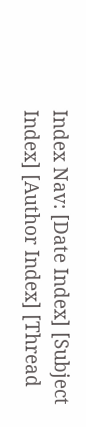Index Nav: [Date Index] [Subject Index] [Author Index] [Thread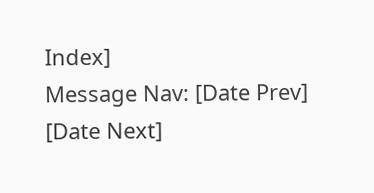Index]
Message Nav: [Date Prev] [Date Next]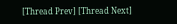[Thread Prev] [Thread Next]